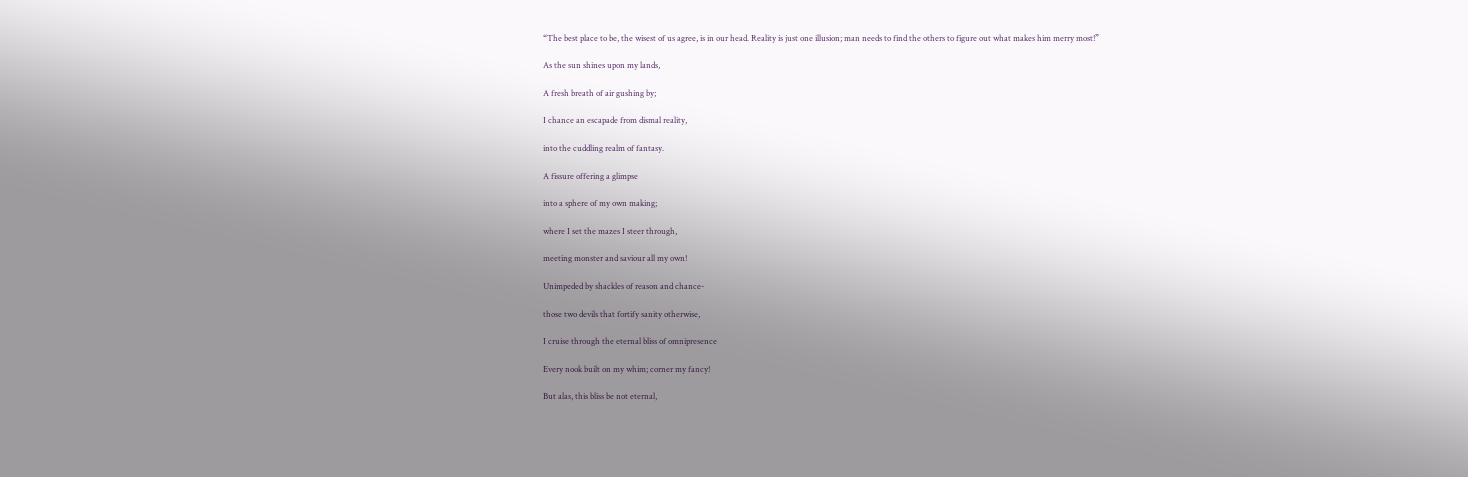“The best place to be, the wisest of us agree, is in our head. Reality is just one illusion; man needs to find the others to figure out what makes him merry most!”

As the sun shines upon my lands,

A fresh breath of air gushing by;

I chance an escapade from dismal reality,

into the cuddling realm of fantasy.

A fissure offering a glimpse

into a sphere of my own making;

where I set the mazes I steer through,

meeting monster and saviour all my own!

Unimpeded by shackles of reason and chance-

those two devils that fortify sanity otherwise,

I cruise through the eternal bliss of omnipresence

Every nook built on my whim; corner my fancy!

But alas, this bliss be not eternal,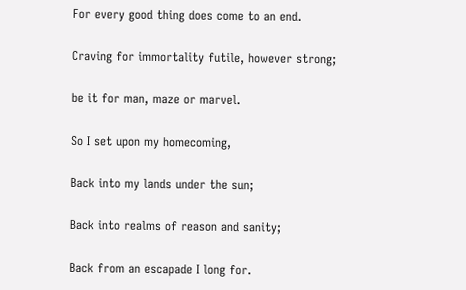For every good thing does come to an end.

Craving for immortality futile, however strong;

be it for man, maze or marvel.

So I set upon my homecoming,

Back into my lands under the sun;

Back into realms of reason and sanity;

Back from an escapade I long for.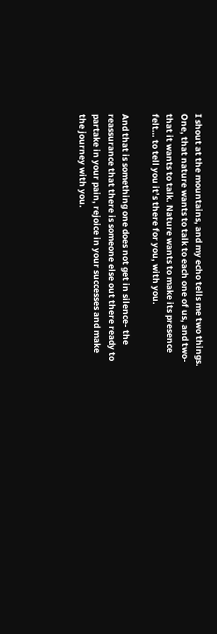I shout at the mountains, and my echo tells me two things. One, that nature wants to talk to each one of us, and two- that it wants to talk. Nature wants to make its presence felt… to tell you it’s there for you, with you.

And that is something one does not get in silence- the reassurance that there is someone else out there ready to partake in your pain, rejoice in your successes and make the journey with you.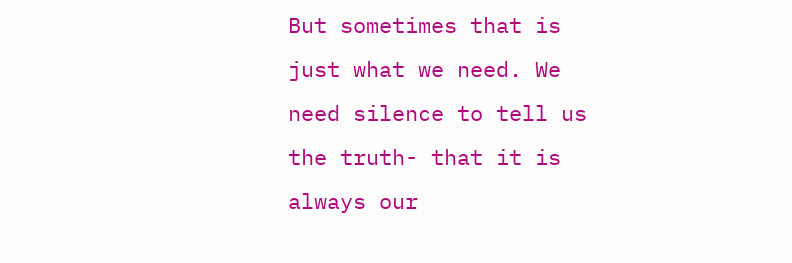But sometimes that is just what we need. We need silence to tell us the truth- that it is always our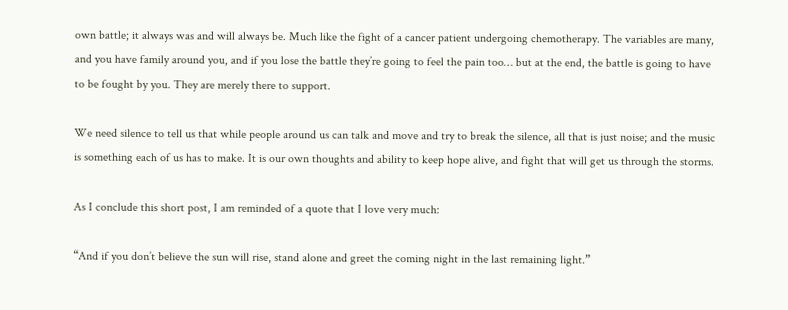own battle; it always was and will always be. Much like the fight of a cancer patient undergoing chemotherapy. The variables are many, and you have family around you, and if you lose the battle they’re going to feel the pain too… but at the end, the battle is going to have to be fought by you. They are merely there to support.

We need silence to tell us that while people around us can talk and move and try to break the silence, all that is just noise; and the music is something each of us has to make. It is our own thoughts and ability to keep hope alive, and fight that will get us through the storms.

As I conclude this short post, I am reminded of a quote that I love very much:

“And if you don’t believe the sun will rise, stand alone and greet the coming night in the last remaining light.”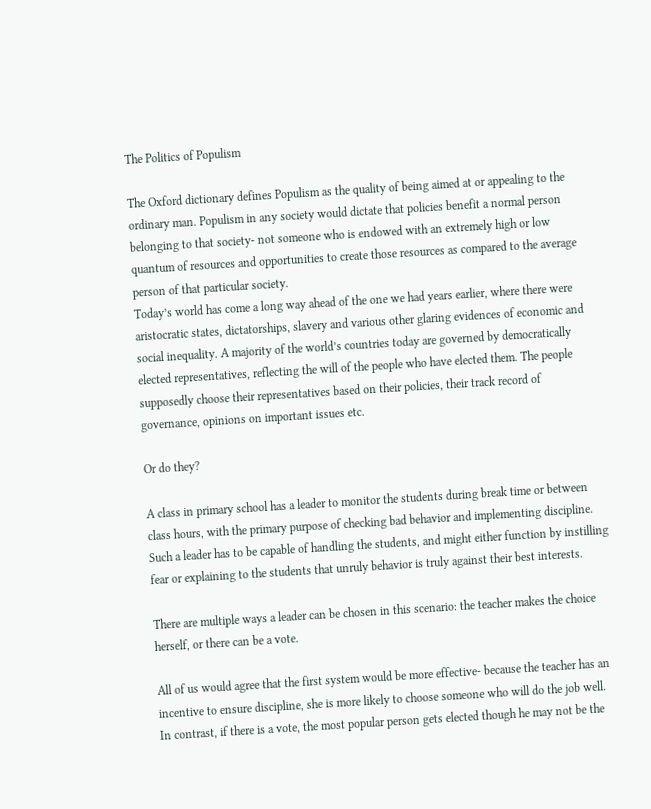The Politics of Populism

The Oxford dictionary defines Populism as the quality of being aimed at or appealing to the ordinary man. Populism in any society would dictate that policies benefit a normal person belonging to that society- not someone who is endowed with an extremely high or low quantum of resources and opportunities to create those resources as compared to the average person of that particular society.
Today’s world has come a long way ahead of the one we had years earlier, where there were aristocratic states, dictatorships, slavery and various other glaring evidences of economic and social inequality. A majority of the world’s countries today are governed by democratically elected representatives, reflecting the will of the people who have elected them. The people supposedly choose their representatives based on their policies, their track record of governance, opinions on important issues etc.

Or do they?

A class in primary school has a leader to monitor the students during break time or between class hours, with the primary purpose of checking bad behavior and implementing discipline. Such a leader has to be capable of handling the students, and might either function by instilling fear or explaining to the students that unruly behavior is truly against their best interests.

There are multiple ways a leader can be chosen in this scenario: the teacher makes the choice herself, or there can be a vote.

All of us would agree that the first system would be more effective- because the teacher has an incentive to ensure discipline, she is more likely to choose someone who will do the job well. In contrast, if there is a vote, the most popular person gets elected though he may not be the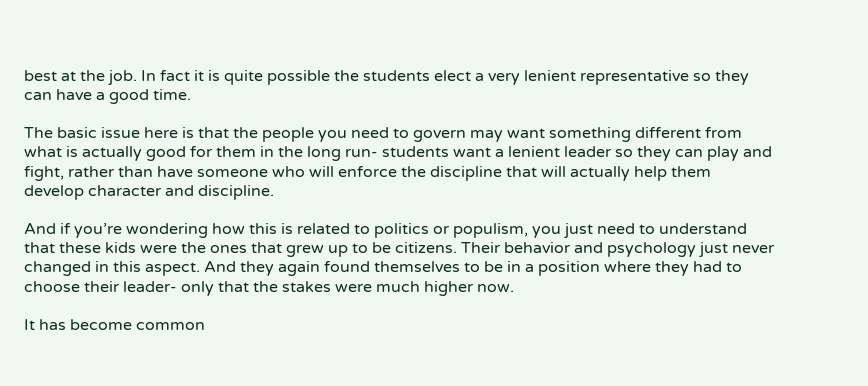best at the job. In fact it is quite possible the students elect a very lenient representative so they can have a good time.

The basic issue here is that the people you need to govern may want something different from what is actually good for them in the long run- students want a lenient leader so they can play and fight, rather than have someone who will enforce the discipline that will actually help them develop character and discipline.

And if you’re wondering how this is related to politics or populism, you just need to understand that these kids were the ones that grew up to be citizens. Their behavior and psychology just never changed in this aspect. And they again found themselves to be in a position where they had to choose their leader- only that the stakes were much higher now.

It has become common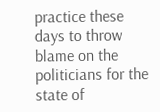practice these days to throw blame on the politicians for the state of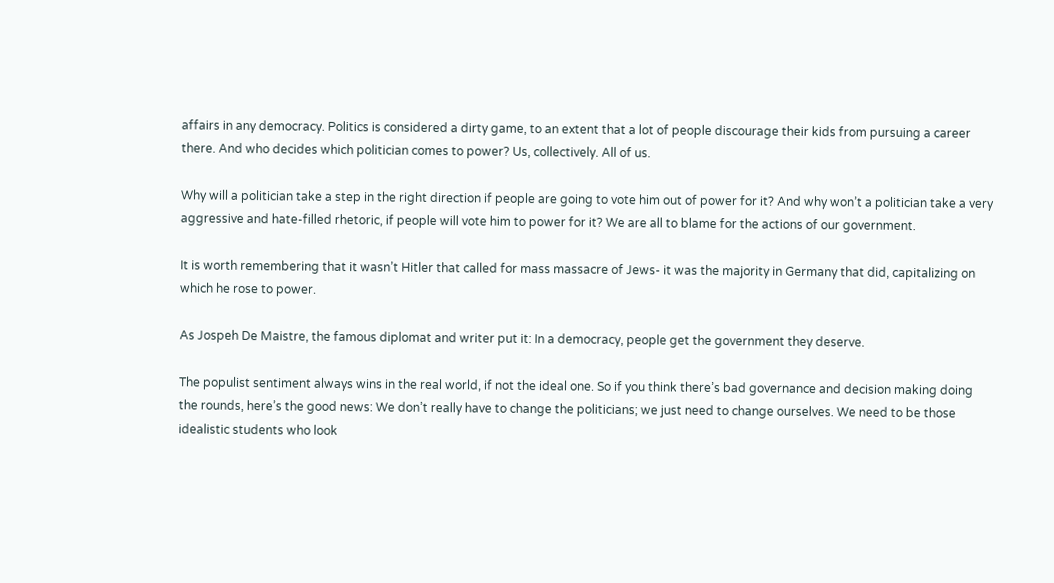affairs in any democracy. Politics is considered a dirty game, to an extent that a lot of people discourage their kids from pursuing a career there. And who decides which politician comes to power? Us, collectively. All of us.

Why will a politician take a step in the right direction if people are going to vote him out of power for it? And why won’t a politician take a very aggressive and hate-filled rhetoric, if people will vote him to power for it? We are all to blame for the actions of our government.

It is worth remembering that it wasn’t Hitler that called for mass massacre of Jews- it was the majority in Germany that did, capitalizing on which he rose to power.

As Jospeh De Maistre, the famous diplomat and writer put it: In a democracy, people get the government they deserve.

The populist sentiment always wins in the real world, if not the ideal one. So if you think there’s bad governance and decision making doing the rounds, here’s the good news: We don’t really have to change the politicians; we just need to change ourselves. We need to be those idealistic students who look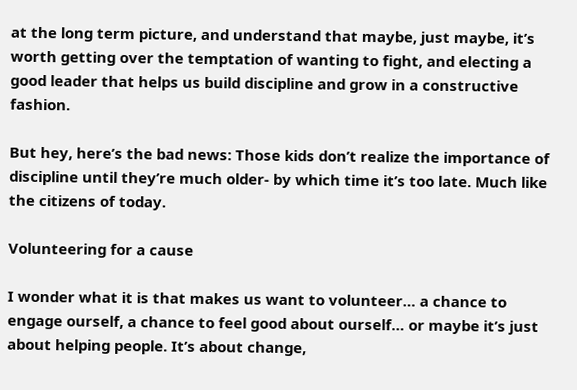at the long term picture, and understand that maybe, just maybe, it’s worth getting over the temptation of wanting to fight, and electing a good leader that helps us build discipline and grow in a constructive fashion.

But hey, here’s the bad news: Those kids don’t realize the importance of discipline until they’re much older- by which time it’s too late. Much like the citizens of today.

Volunteering for a cause

I wonder what it is that makes us want to volunteer… a chance to engage ourself, a chance to feel good about ourself… or maybe it’s just about helping people. It’s about change,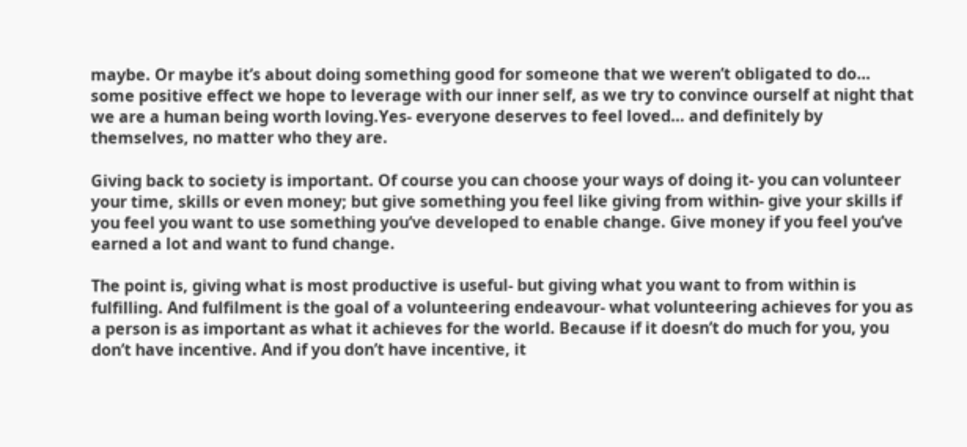maybe. Or maybe it’s about doing something good for someone that we weren’t obligated to do… some positive effect we hope to leverage with our inner self, as we try to convince ourself at night that we are a human being worth loving.Yes- everyone deserves to feel loved… and definitely by themselves, no matter who they are.

Giving back to society is important. Of course you can choose your ways of doing it- you can volunteer your time, skills or even money; but give something you feel like giving from within- give your skills if you feel you want to use something you’ve developed to enable change. Give money if you feel you’ve earned a lot and want to fund change.

The point is, giving what is most productive is useful- but giving what you want to from within is fulfilling. And fulfilment is the goal of a volunteering endeavour- what volunteering achieves for you as a person is as important as what it achieves for the world. Because if it doesn’t do much for you, you don’t have incentive. And if you don’t have incentive, it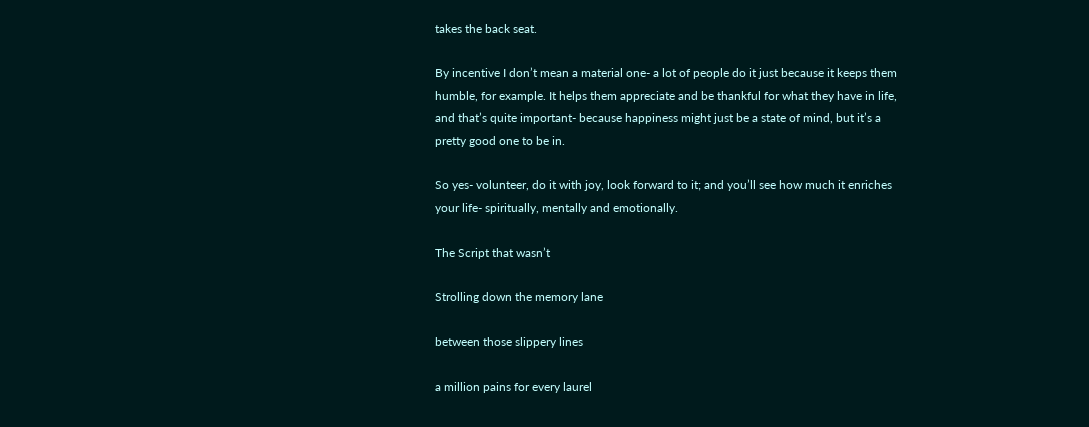takes the back seat.

By incentive I don’t mean a material one- a lot of people do it just because it keeps them humble, for example. It helps them appreciate and be thankful for what they have in life, and that’s quite important- because happiness might just be a state of mind, but it’s a pretty good one to be in.

So yes- volunteer, do it with joy, look forward to it; and you’ll see how much it enriches your life- spiritually, mentally and emotionally.

The Script that wasn’t

Strolling down the memory lane

between those slippery lines

a million pains for every laurel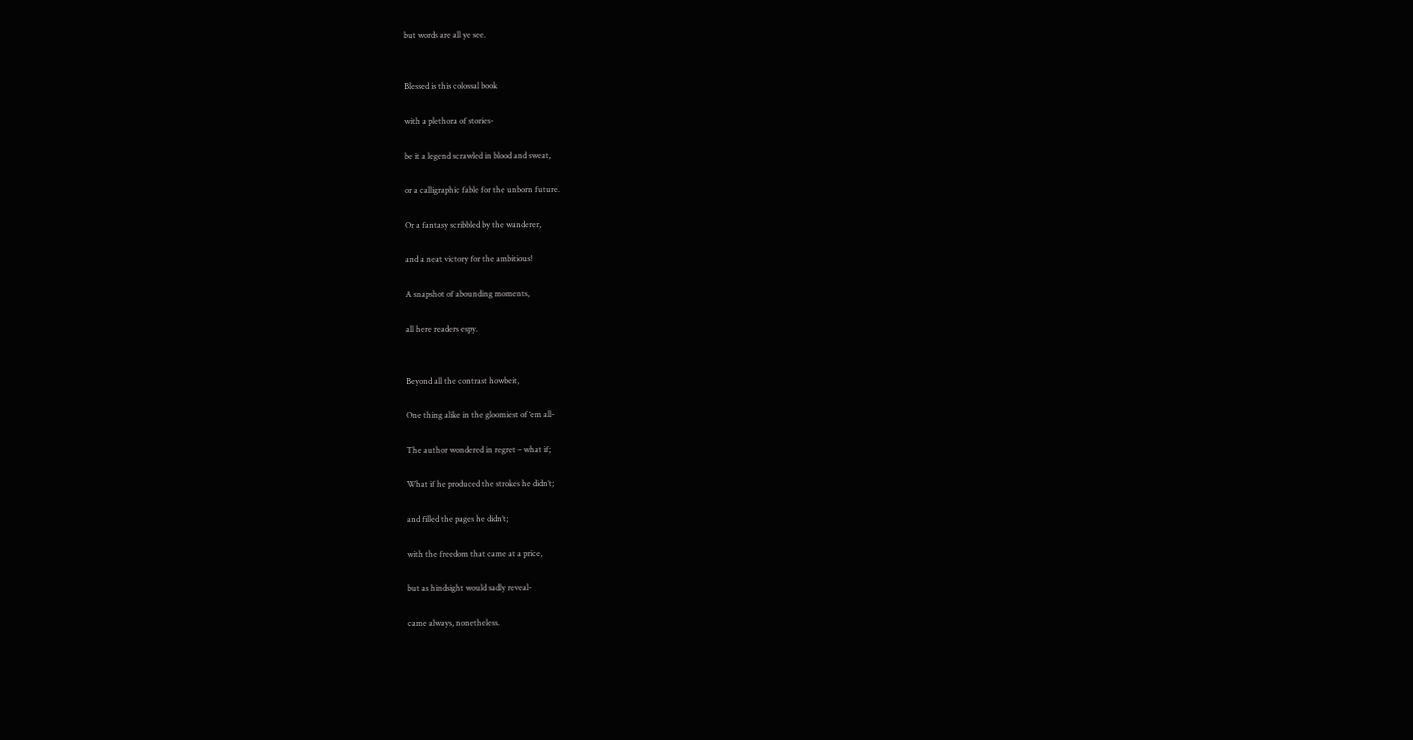but words are all ye see.


Blessed is this colossal book

with a plethora of stories-

be it a legend scrawled in blood and sweat,

or a calligraphic fable for the unborn future.

Or a fantasy scribbled by the wanderer,

and a neat victory for the ambitious!

A snapshot of abounding moments,

all here readers espy.


Beyond all the contrast howbeit,

One thing alike in the gloomiest of ‘em all-

The author wondered in regret – what if;

What if he produced the strokes he didn’t;

and filled the pages he didn’t;

with the freedom that came at a price,

but as hindsight would sadly reveal-

came always, nonetheless.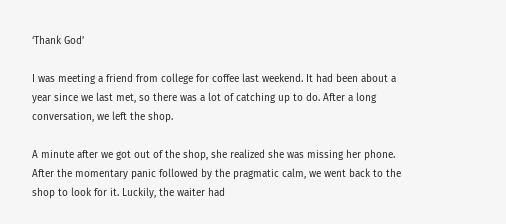‘Thank God’

I was meeting a friend from college for coffee last weekend. It had been about a year since we last met, so there was a lot of catching up to do. After a long conversation, we left the shop.

A minute after we got out of the shop, she realized she was missing her phone. After the momentary panic followed by the pragmatic calm, we went back to the shop to look for it. Luckily, the waiter had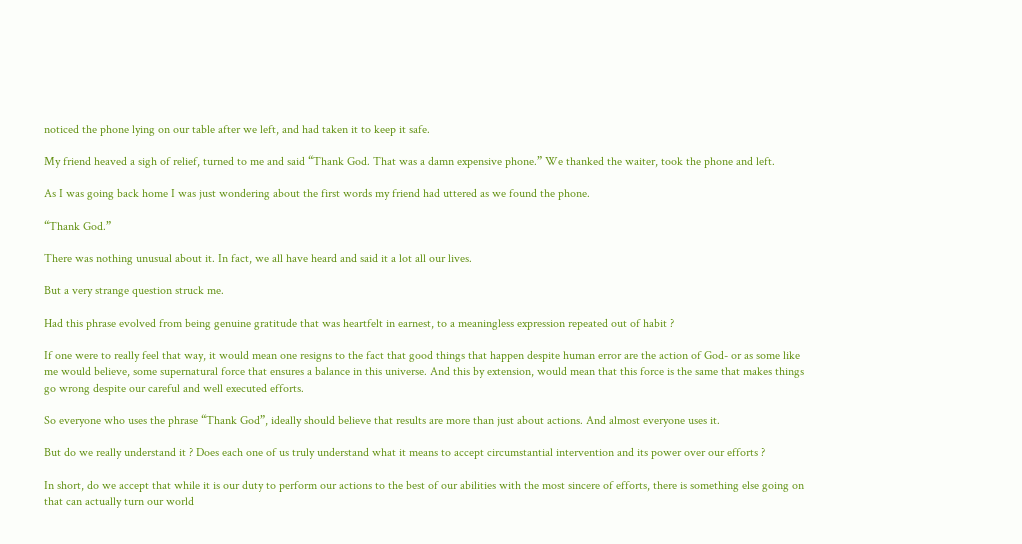noticed the phone lying on our table after we left, and had taken it to keep it safe.

My friend heaved a sigh of relief, turned to me and said “Thank God. That was a damn expensive phone.” We thanked the waiter, took the phone and left.

As I was going back home I was just wondering about the first words my friend had uttered as we found the phone.

“Thank God.”

There was nothing unusual about it. In fact, we all have heard and said it a lot all our lives.

But a very strange question struck me.

Had this phrase evolved from being genuine gratitude that was heartfelt in earnest, to a meaningless expression repeated out of habit ?

If one were to really feel that way, it would mean one resigns to the fact that good things that happen despite human error are the action of God- or as some like me would believe, some supernatural force that ensures a balance in this universe. And this by extension, would mean that this force is the same that makes things go wrong despite our careful and well executed efforts.

So everyone who uses the phrase “Thank God”, ideally should believe that results are more than just about actions. And almost everyone uses it.

But do we really understand it ? Does each one of us truly understand what it means to accept circumstantial intervention and its power over our efforts ?

In short, do we accept that while it is our duty to perform our actions to the best of our abilities with the most sincere of efforts, there is something else going on that can actually turn our world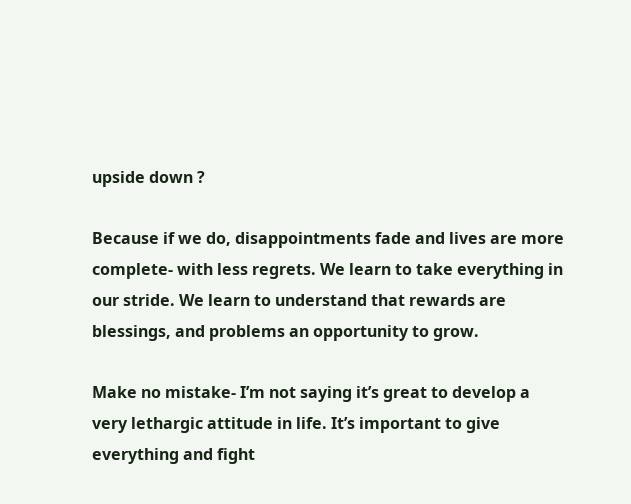upside down ?

Because if we do, disappointments fade and lives are more complete- with less regrets. We learn to take everything in our stride. We learn to understand that rewards are blessings, and problems an opportunity to grow.

Make no mistake- I’m not saying it’s great to develop a very lethargic attitude in life. It’s important to give everything and fight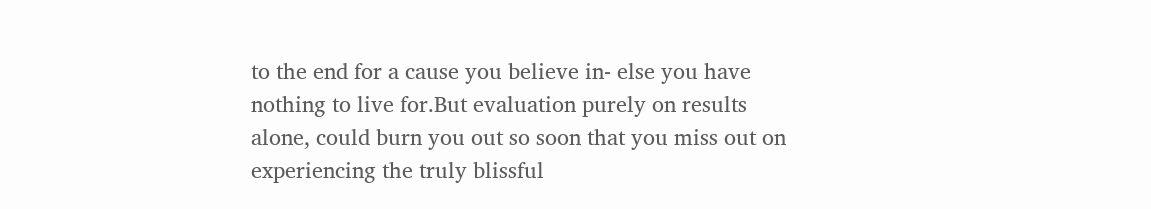to the end for a cause you believe in- else you have nothing to live for.But evaluation purely on results alone, could burn you out so soon that you miss out on experiencing the truly blissful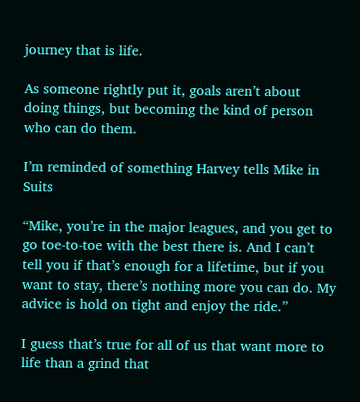journey that is life.

As someone rightly put it, goals aren’t about doing things, but becoming the kind of person who can do them.

I’m reminded of something Harvey tells Mike in Suits

“Mike, you’re in the major leagues, and you get to go toe-to-toe with the best there is. And I can’t tell you if that’s enough for a lifetime, but if you want to stay, there’s nothing more you can do. My advice is hold on tight and enjoy the ride.”

I guess that’s true for all of us that want more to life than a grind that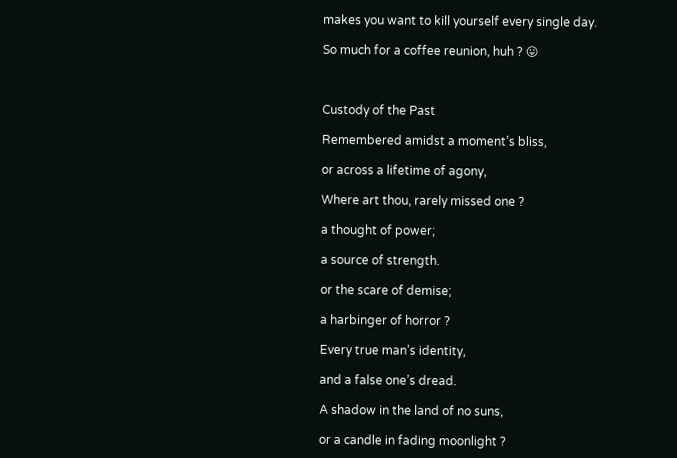makes you want to kill yourself every single day.

So much for a coffee reunion, huh ? 😛



Custody of the Past

Remembered amidst a moment’s bliss,

or across a lifetime of agony,

Where art thou, rarely missed one ?

a thought of power;

a source of strength.

or the scare of demise;

a harbinger of horror ?

Every true man’s identity,

and a false one’s dread.

A shadow in the land of no suns,

or a candle in fading moonlight ?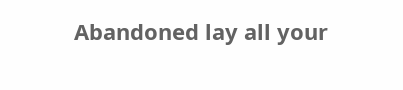Abandoned lay all your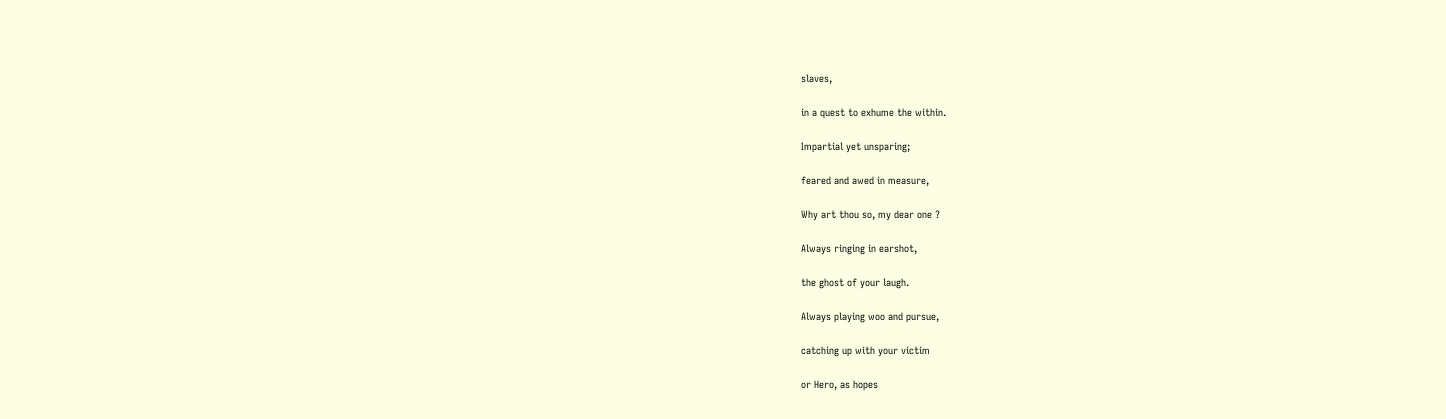slaves,

in a quest to exhume the within.

Impartial yet unsparing;

feared and awed in measure,

Why art thou so, my dear one ?

Always ringing in earshot,

the ghost of your laugh.

Always playing woo and pursue,

catching up with your victim

or Hero, as hopes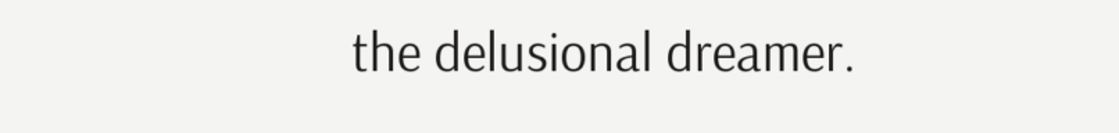the delusional dreamer.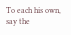To each his own, say the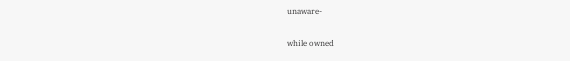unaware-

while owned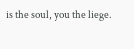is the soul, you the liege.